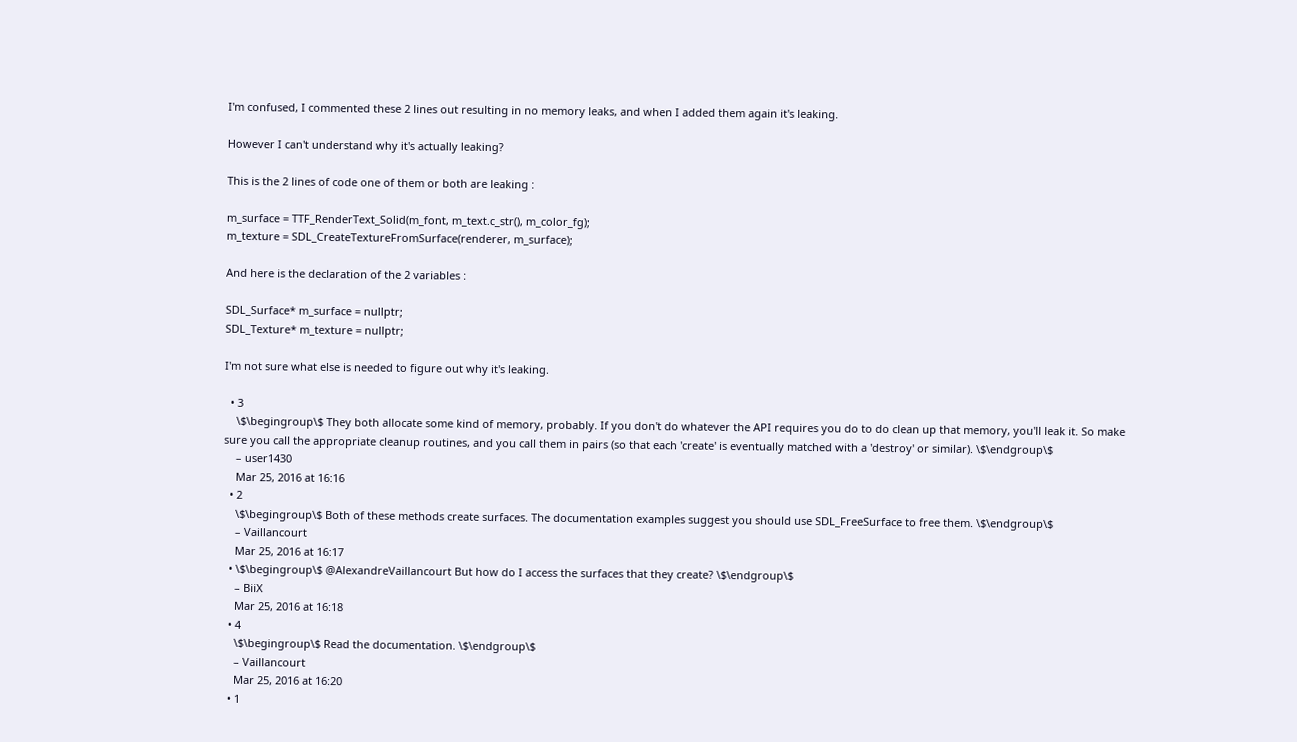I'm confused, I commented these 2 lines out resulting in no memory leaks, and when I added them again it's leaking.

However I can't understand why it's actually leaking?

This is the 2 lines of code one of them or both are leaking :

m_surface = TTF_RenderText_Solid(m_font, m_text.c_str(), m_color_fg);
m_texture = SDL_CreateTextureFromSurface(renderer, m_surface);

And here is the declaration of the 2 variables :

SDL_Surface* m_surface = nullptr;
SDL_Texture* m_texture = nullptr;

I'm not sure what else is needed to figure out why it's leaking.

  • 3
    \$\begingroup\$ They both allocate some kind of memory, probably. If you don't do whatever the API requires you do to do clean up that memory, you'll leak it. So make sure you call the appropriate cleanup routines, and you call them in pairs (so that each 'create' is eventually matched with a 'destroy' or similar). \$\endgroup\$
    – user1430
    Mar 25, 2016 at 16:16
  • 2
    \$\begingroup\$ Both of these methods create surfaces. The documentation examples suggest you should use SDL_FreeSurface to free them. \$\endgroup\$
    – Vaillancourt
    Mar 25, 2016 at 16:17
  • \$\begingroup\$ @AlexandreVaillancourt But how do I access the surfaces that they create? \$\endgroup\$
    – BiiX
    Mar 25, 2016 at 16:18
  • 4
    \$\begingroup\$ Read the documentation. \$\endgroup\$
    – Vaillancourt
    Mar 25, 2016 at 16:20
  • 1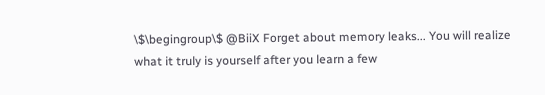\$\begingroup\$ @BiiX Forget about memory leaks... You will realize what it truly is yourself after you learn a few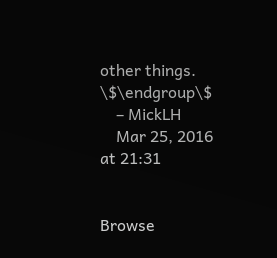other things. \$\endgroup\$
    – MickLH
    Mar 25, 2016 at 21:31


Browse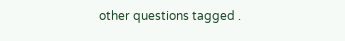other questions tagged .